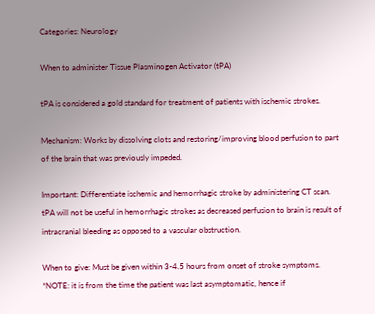Categories: Neurology

When to administer Tissue Plasminogen Activator (tPA)

tPA is considered a gold standard for treatment of patients with ischemic strokes.

Mechanism: Works by dissolving clots and restoring/improving blood perfusion to part of the brain that was previously impeded.

Important: Differentiate ischemic and hemorrhagic stroke by administering CT scan. tPA will not be useful in hemorrhagic strokes as decreased perfusion to brain is result of intracranial bleeding as opposed to a vascular obstruction.

When to give: Must be given within 3-4.5 hours from onset of stroke symptoms. *NOTE: it is from the time the patient was last asymptomatic, hence if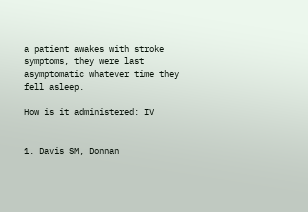a patient awakes with stroke symptoms, they were last asymptomatic whatever time they fell asleep.

How is it administered: IV


1. Davis SM, Donnan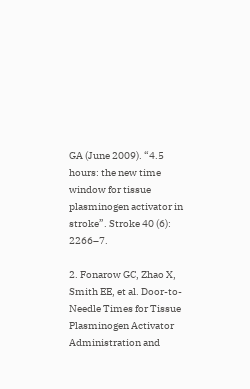GA (June 2009). “4.5 hours: the new time window for tissue plasminogen activator in stroke”. Stroke 40 (6): 2266–7.

2. Fonarow GC, Zhao X, Smith EE, et al. Door-to-Needle Times for Tissue Plasminogen Activator Administration and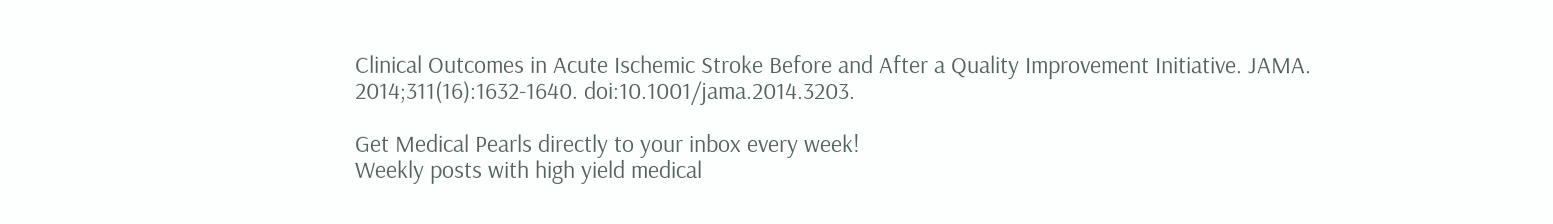Clinical Outcomes in Acute Ischemic Stroke Before and After a Quality Improvement Initiative. JAMA. 2014;311(16):1632-1640. doi:10.1001/jama.2014.3203.

Get Medical Pearls directly to your inbox every week!
Weekly posts with high yield medical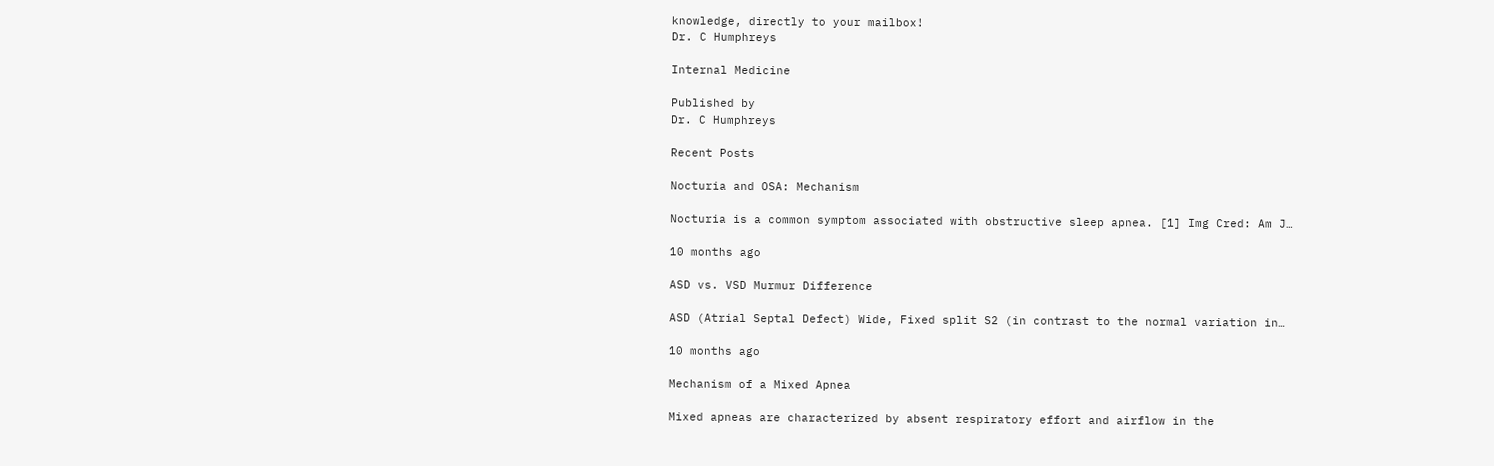knowledge, directly to your mailbox!
Dr. C Humphreys

Internal Medicine

Published by
Dr. C Humphreys

Recent Posts

Nocturia and OSA: Mechanism

Nocturia is a common symptom associated with obstructive sleep apnea. [1] Img Cred: Am J…

10 months ago

ASD vs. VSD Murmur Difference

ASD (Atrial Septal Defect) Wide, Fixed split S2 (in contrast to the normal variation in…

10 months ago

Mechanism of a Mixed Apnea

Mixed apneas are characterized by absent respiratory effort and airflow in the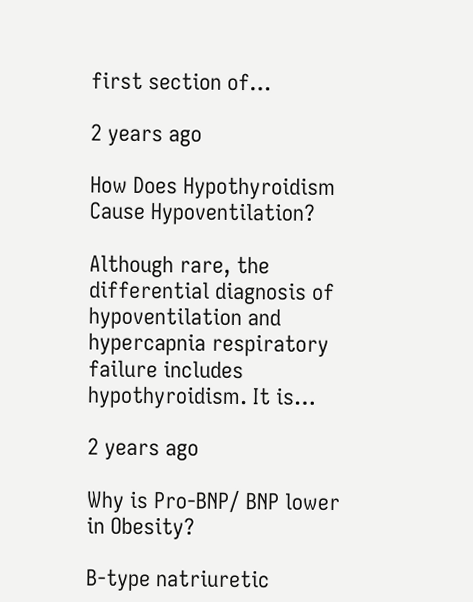first section of…

2 years ago

How Does Hypothyroidism Cause Hypoventilation?

Although rare, the differential diagnosis of hypoventilation and hypercapnia respiratory failure includes hypothyroidism. It is…

2 years ago

Why is Pro-BNP/ BNP lower in Obesity?

B-type natriuretic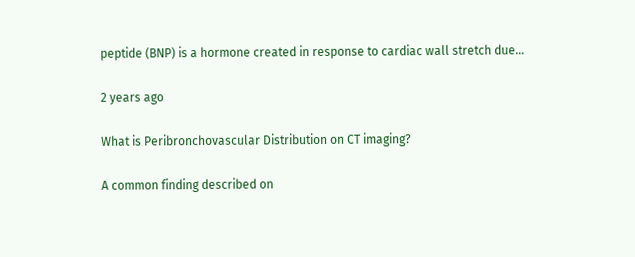peptide (BNP) is a hormone created in response to cardiac wall stretch due…

2 years ago

What is Peribronchovascular Distribution on CT imaging?

A common finding described on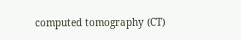computed tomography (CT)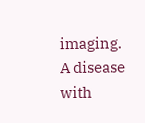imaging. A disease with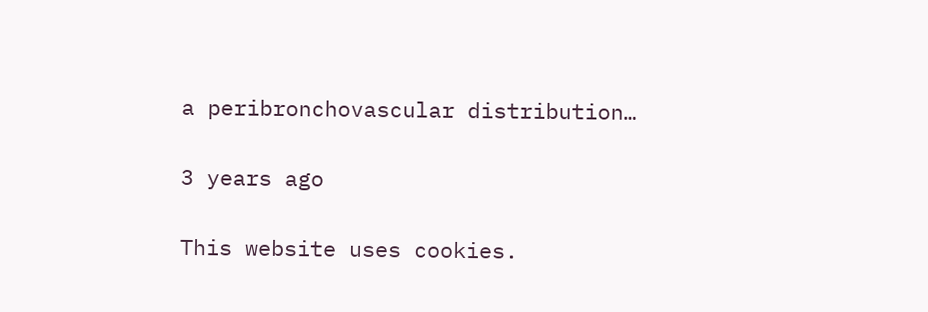a peribronchovascular distribution…

3 years ago

This website uses cookies.